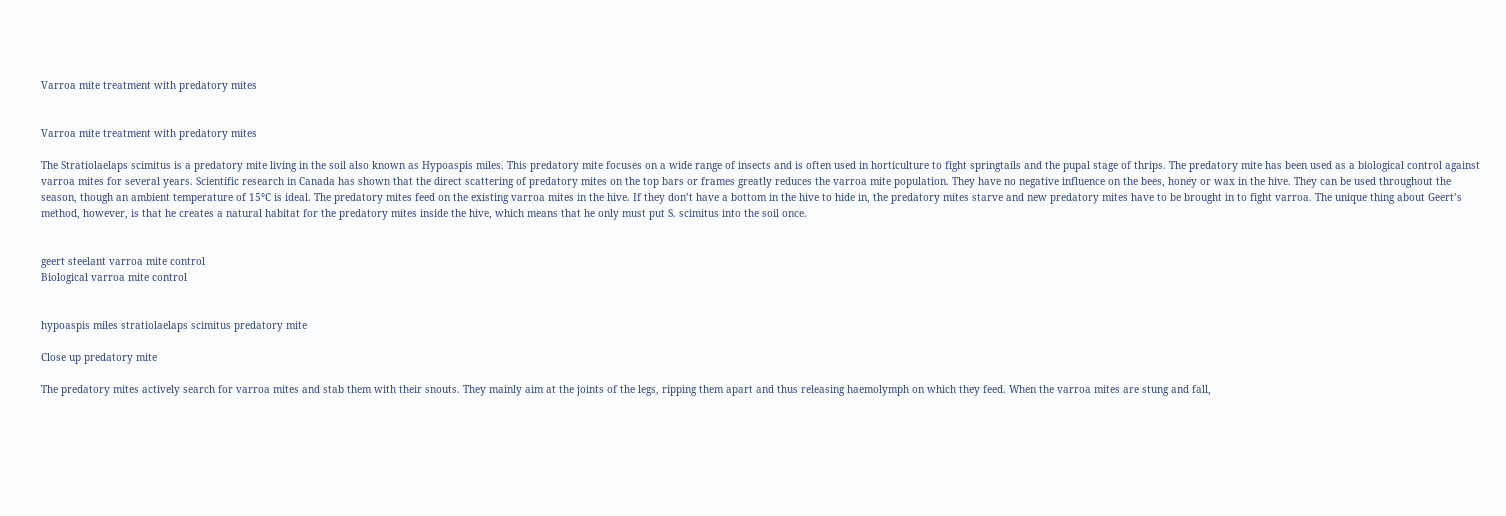Varroa mite treatment with predatory mites


Varroa mite treatment with predatory mites

The Stratiolaelaps scimitus is a predatory mite living in the soil also known as Hypoaspis miles. This predatory mite focuses on a wide range of insects and is often used in horticulture to fight springtails and the pupal stage of thrips. The predatory mite has been used as a biological control against varroa mites for several years. Scientific research in Canada has shown that the direct scattering of predatory mites on the top bars or frames greatly reduces the varroa mite population. They have no negative influence on the bees, honey or wax in the hive. They can be used throughout the season, though an ambient temperature of 15°C is ideal. The predatory mites feed on the existing varroa mites in the hive. If they don’t have a bottom in the hive to hide in, the predatory mites starve and new predatory mites have to be brought in to fight varroa. The unique thing about Geert’s method, however, is that he creates a natural habitat for the predatory mites inside the hive, which means that he only must put S. scimitus into the soil once.


geert steelant varroa mite control
Biological varroa mite control


hypoaspis miles stratiolaelaps scimitus predatory mite

Close up predatory mite

The predatory mites actively search for varroa mites and stab them with their snouts. They mainly aim at the joints of the legs, ripping them apart and thus releasing haemolymph on which they feed. When the varroa mites are stung and fall,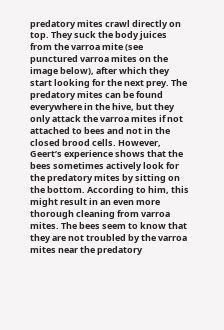predatory mites crawl directly on top. They suck the body juices from the varroa mite (see punctured varroa mites on the image below), after which they start looking for the next prey. The predatory mites can be found everywhere in the hive, but they only attack the varroa mites if not attached to bees and not in the closed brood cells. However, Geert’s experience shows that the bees sometimes actively look for the predatory mites by sitting on the bottom. According to him, this might result in an even more thorough cleaning from varroa mites. The bees seem to know that they are not troubled by the varroa mites near the predatory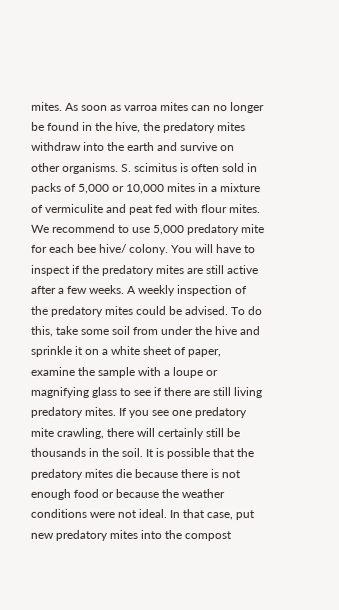mites. As soon as varroa mites can no longer be found in the hive, the predatory mites withdraw into the earth and survive on other organisms. S. scimitus is often sold in packs of 5,000 or 10,000 mites in a mixture of vermiculite and peat fed with flour mites. We recommend to use 5,000 predatory mite for each bee hive/ colony. You will have to inspect if the predatory mites are still active after a few weeks. A weekly inspection of the predatory mites could be advised. To do this, take some soil from under the hive and sprinkle it on a white sheet of paper, examine the sample with a loupe or magnifying glass to see if there are still living predatory mites. If you see one predatory mite crawling, there will certainly still be thousands in the soil. It is possible that the predatory mites die because there is not enough food or because the weather conditions were not ideal. In that case, put new predatory mites into the compost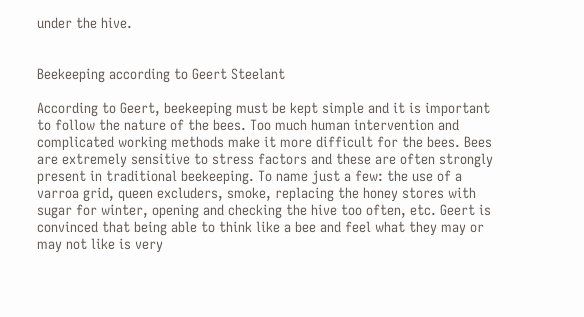under the hive.


Beekeeping according to Geert Steelant

According to Geert, beekeeping must be kept simple and it is important to follow the nature of the bees. Too much human intervention and complicated working methods make it more difficult for the bees. Bees are extremely sensitive to stress factors and these are often strongly present in traditional beekeeping. To name just a few: the use of a varroa grid, queen excluders, smoke, replacing the honey stores with sugar for winter, opening and checking the hive too often, etc. Geert is convinced that being able to think like a bee and feel what they may or may not like is very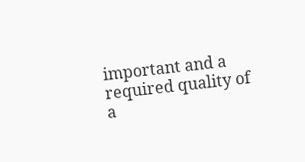important and a required quality of a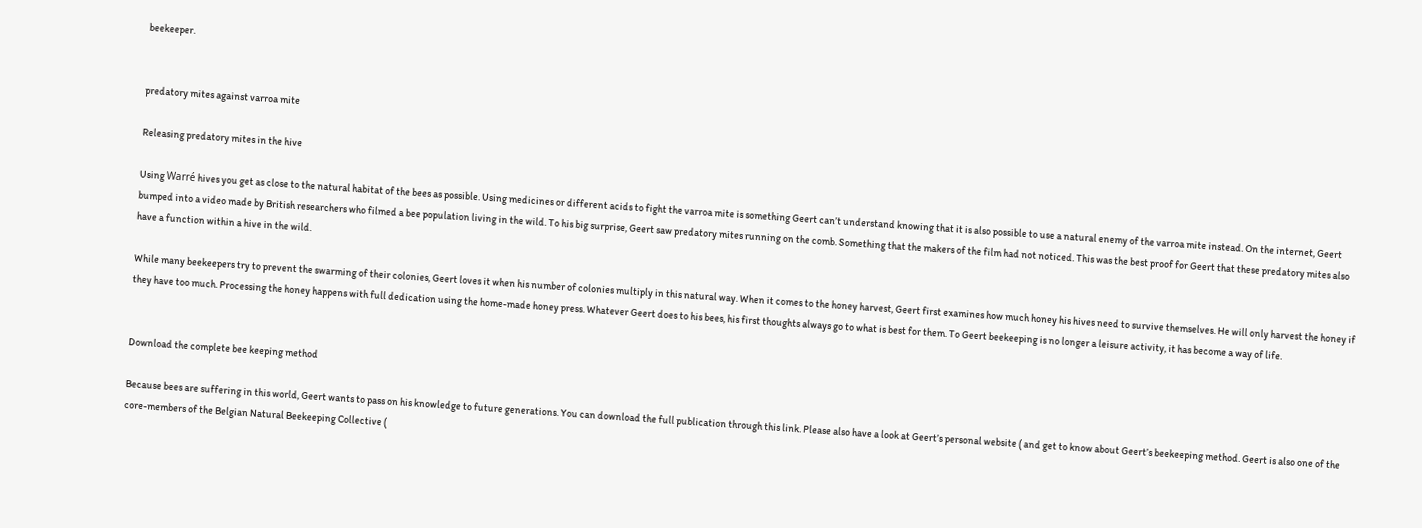beekeeper.


predatory mites against varroa mite

Releasing predatory mites in the hive

Using Warré hives you get as close to the natural habitat of the bees as possible. Using medicines or different acids to fight the varroa mite is something Geert can’t understand knowing that it is also possible to use a natural enemy of the varroa mite instead. On the internet, Geert bumped into a video made by British researchers who filmed a bee population living in the wild. To his big surprise, Geert saw predatory mites running on the comb. Something that the makers of the film had not noticed. This was the best proof for Geert that these predatory mites also have a function within a hive in the wild.

While many beekeepers try to prevent the swarming of their colonies, Geert loves it when his number of colonies multiply in this natural way. When it comes to the honey harvest, Geert first examines how much honey his hives need to survive themselves. He will only harvest the honey if they have too much. Processing the honey happens with full dedication using the home-made honey press. Whatever Geert does to his bees, his first thoughts always go to what is best for them. To Geert beekeeping is no longer a leisure activity, it has become a way of life.


Download the complete bee keeping method

Because bees are suffering in this world, Geert wants to pass on his knowledge to future generations. You can download the full publication through this link. Please also have a look at Geert’s personal website ( and get to know about Geert’s beekeeping method. Geert is also one of the core-members of the Belgian Natural Beekeeping Collective (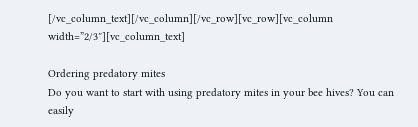[/vc_column_text][/vc_column][/vc_row][vc_row][vc_column width=”2/3″][vc_column_text]

Ordering predatory mites
Do you want to start with using predatory mites in your bee hives? You can easily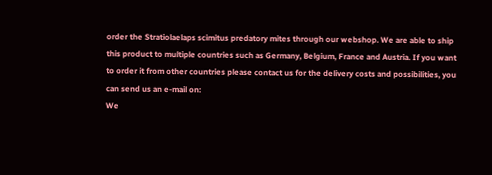order the Stratiolaelaps scimitus predatory mites through our webshop. We are able to ship this product to multiple countries such as Germany, Belgium, France and Austria. If you want to order it from other countries please contact us for the delivery costs and possibilities, you can send us an e-mail on:
We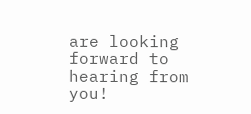are looking forward to hearing from you!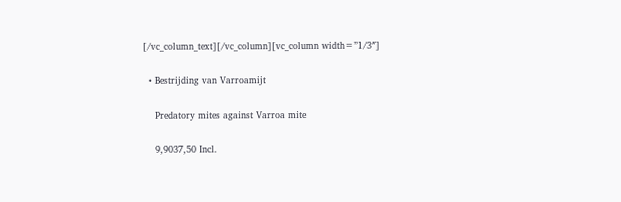[/vc_column_text][/vc_column][vc_column width=”1/3″]

  • Bestrijding van Varroamijt

    Predatory mites against Varroa mite

    9,9037,50 Incl.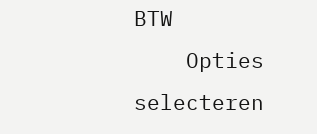BTW
    Opties selecteren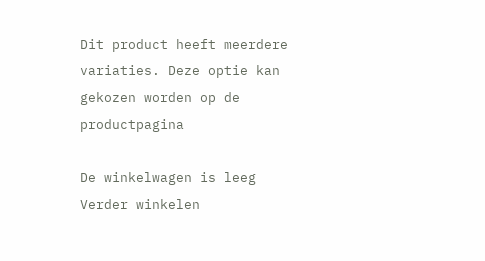Dit product heeft meerdere variaties. Deze optie kan gekozen worden op de productpagina

De winkelwagen is leeg
Verder winkelen